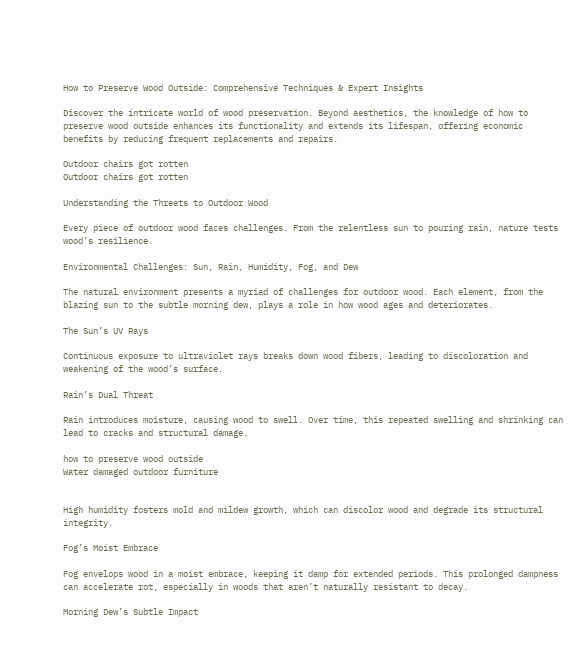How to Preserve Wood Outside: Comprehensive Techniques & Expert Insights

Discover the intricate world of wood preservation. Beyond aesthetics, the knowledge of how to preserve wood outside enhances its functionality and extends its lifespan, offering economic benefits by reducing frequent replacements and repairs.

Outdoor chairs got rotten
Outdoor chairs got rotten

Understanding the Threats to Outdoor Wood

Every piece of outdoor wood faces challenges. From the relentless sun to pouring rain, nature tests wood’s resilience.

Environmental Challenges: Sun, Rain, Humidity, Fog, and Dew

The natural environment presents a myriad of challenges for outdoor wood. Each element, from the blazing sun to the subtle morning dew, plays a role in how wood ages and deteriorates.

The Sun’s UV Rays

Continuous exposure to ultraviolet rays breaks down wood fibers, leading to discoloration and weakening of the wood’s surface.

Rain’s Dual Threat

Rain introduces moisture, causing wood to swell. Over time, this repeated swelling and shrinking can lead to cracks and structural damage.

how to preserve wood outside
Water damaged outdoor furniture


High humidity fosters mold and mildew growth, which can discolor wood and degrade its structural integrity.

Fog’s Moist Embrace

Fog envelops wood in a moist embrace, keeping it damp for extended periods. This prolonged dampness can accelerate rot, especially in woods that aren’t naturally resistant to decay.

Morning Dew’s Subtle Impact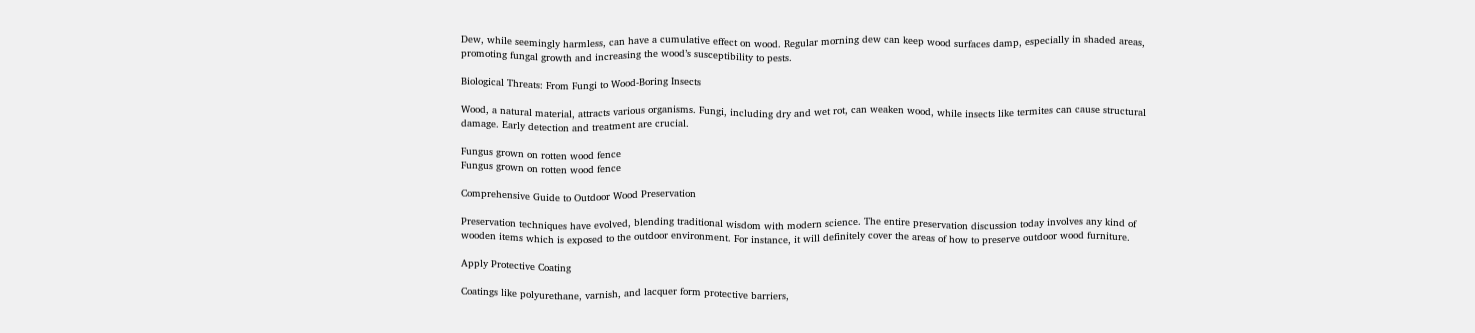Dew, while seemingly harmless, can have a cumulative effect on wood. Regular morning dew can keep wood surfaces damp, especially in shaded areas, promoting fungal growth and increasing the wood’s susceptibility to pests.

Biological Threats: From Fungi to Wood-Boring Insects

Wood, a natural material, attracts various organisms. Fungi, including dry and wet rot, can weaken wood, while insects like termites can cause structural damage. Early detection and treatment are crucial.

Fungus grown on rotten wood fence
Fungus grown on rotten wood fence

Comprehensive Guide to Outdoor Wood Preservation

Preservation techniques have evolved, blending traditional wisdom with modern science. The entire preservation discussion today involves any kind of wooden items which is exposed to the outdoor environment. For instance, it will definitely cover the areas of how to preserve outdoor wood furniture.

Apply Protective Coating

Coatings like polyurethane, varnish, and lacquer form protective barriers,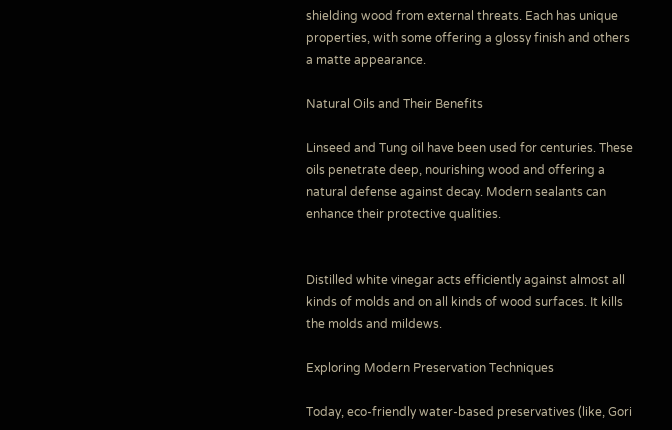shielding wood from external threats. Each has unique properties, with some offering a glossy finish and others a matte appearance.

Natural Oils and Their Benefits

Linseed and Tung oil have been used for centuries. These oils penetrate deep, nourishing wood and offering a natural defense against decay. Modern sealants can enhance their protective qualities.


Distilled white vinegar acts efficiently against almost all kinds of molds and on all kinds of wood surfaces. It kills the molds and mildews.

Exploring Modern Preservation Techniques

Today, eco-friendly water-based preservatives (like, Gori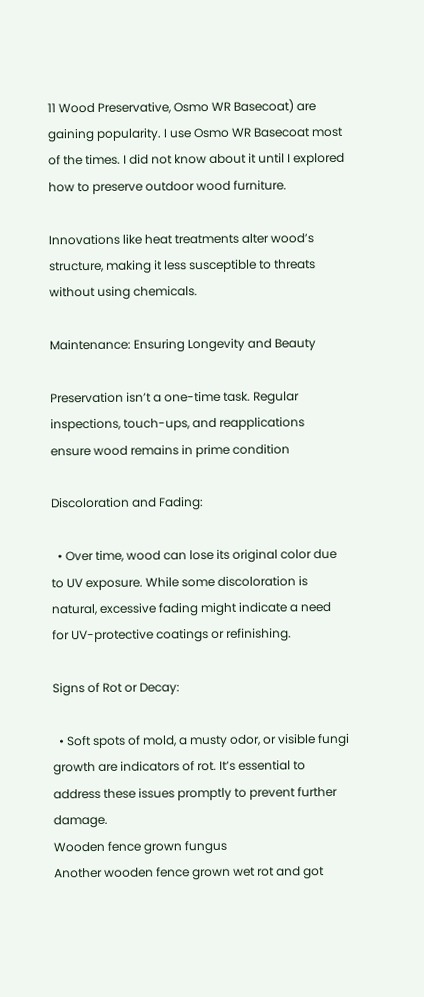11 Wood Preservative, Osmo WR Basecoat) are gaining popularity. I use Osmo WR Basecoat most of the times. I did not know about it until I explored how to preserve outdoor wood furniture.

Innovations like heat treatments alter wood’s structure, making it less susceptible to threats without using chemicals.

Maintenance: Ensuring Longevity and Beauty

Preservation isn’t a one-time task. Regular inspections, touch-ups, and reapplications ensure wood remains in prime condition

Discoloration and Fading:

  • Over time, wood can lose its original color due to UV exposure. While some discoloration is natural, excessive fading might indicate a need for UV-protective coatings or refinishing.

Signs of Rot or Decay:

  • Soft spots of mold, a musty odor, or visible fungi growth are indicators of rot. It’s essential to address these issues promptly to prevent further damage.
Wooden fence grown fungus
Another wooden fence grown wet rot and got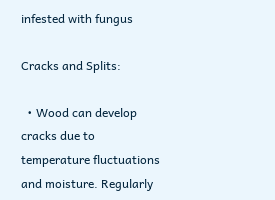infested with fungus

Cracks and Splits:

  • Wood can develop cracks due to temperature fluctuations and moisture. Regularly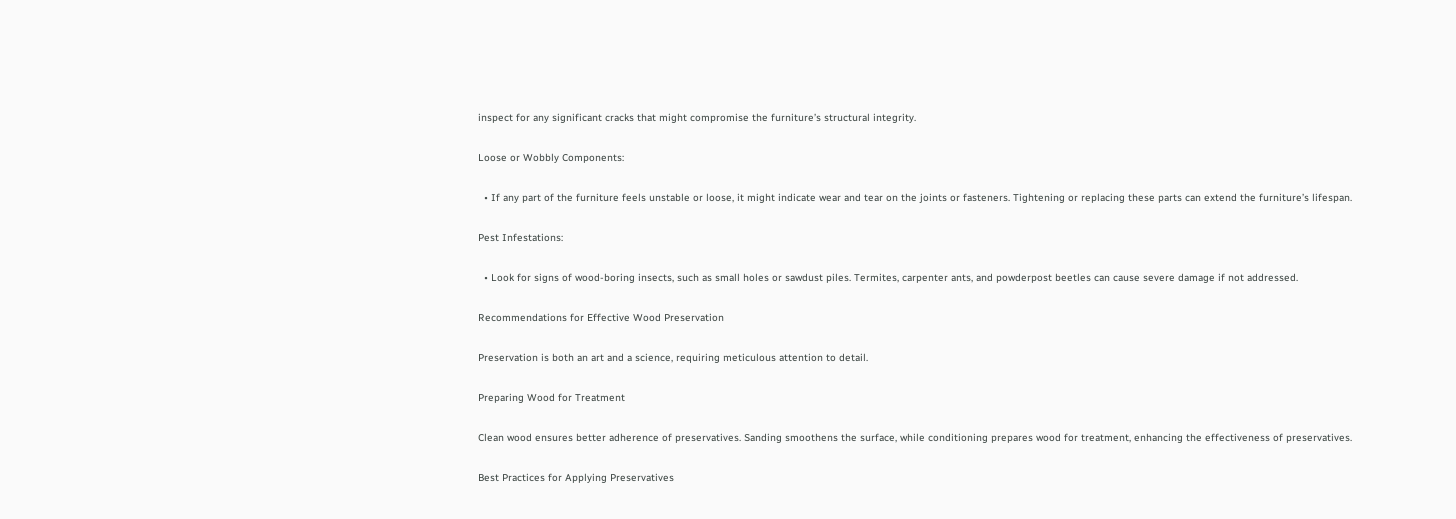inspect for any significant cracks that might compromise the furniture’s structural integrity.

Loose or Wobbly Components:

  • If any part of the furniture feels unstable or loose, it might indicate wear and tear on the joints or fasteners. Tightening or replacing these parts can extend the furniture’s lifespan.

Pest Infestations:

  • Look for signs of wood-boring insects, such as small holes or sawdust piles. Termites, carpenter ants, and powderpost beetles can cause severe damage if not addressed.

Recommendations for Effective Wood Preservation

Preservation is both an art and a science, requiring meticulous attention to detail.

Preparing Wood for Treatment

Clean wood ensures better adherence of preservatives. Sanding smoothens the surface, while conditioning prepares wood for treatment, enhancing the effectiveness of preservatives.

Best Practices for Applying Preservatives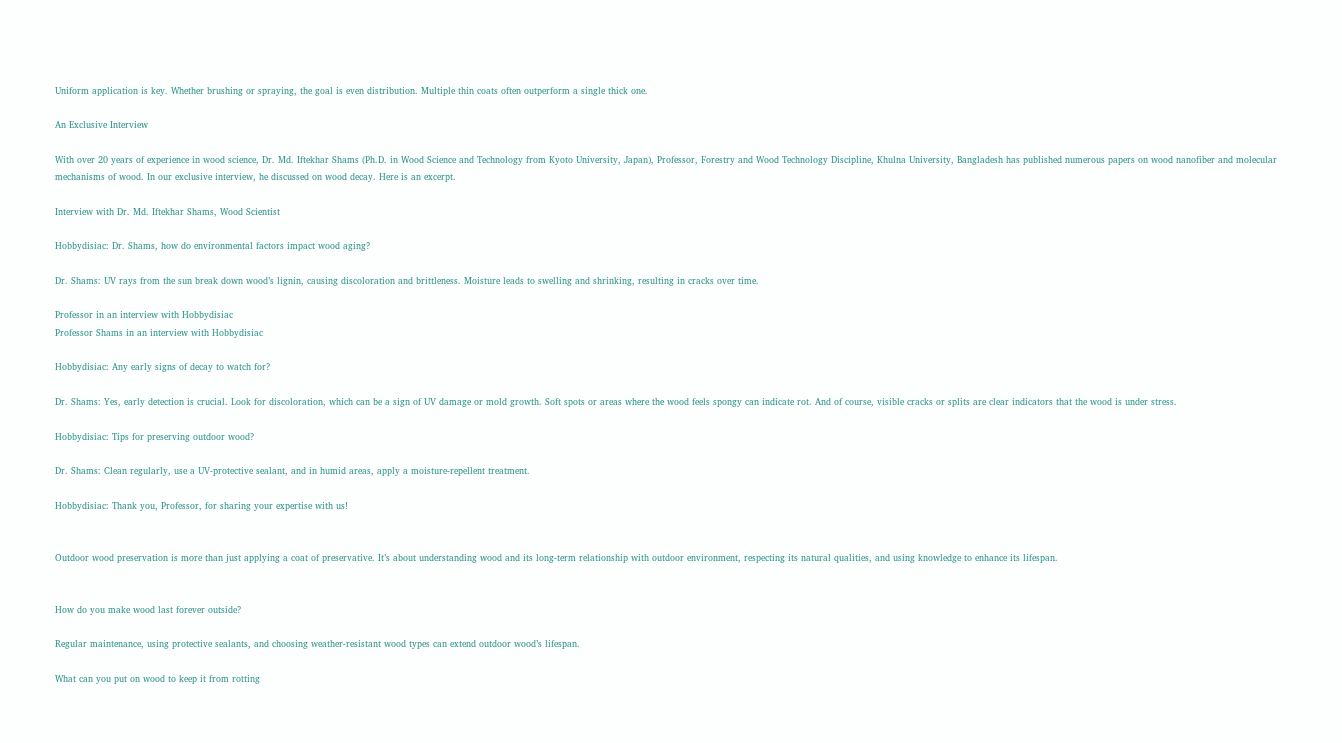Uniform application is key. Whether brushing or spraying, the goal is even distribution. Multiple thin coats often outperform a single thick one.

An Exclusive Interview

With over 20 years of experience in wood science, Dr. Md. Iftekhar Shams (Ph.D. in Wood Science and Technology from Kyoto University, Japan), Professor, Forestry and Wood Technology Discipline, Khulna University, Bangladesh has published numerous papers on wood nanofiber and molecular mechanisms of wood. In our exclusive interview, he discussed on wood decay. Here is an excerpt.

Interview with Dr. Md. Iftekhar Shams, Wood Scientist

Hobbydisiac: Dr. Shams, how do environmental factors impact wood aging?

Dr. Shams: UV rays from the sun break down wood’s lignin, causing discoloration and brittleness. Moisture leads to swelling and shrinking, resulting in cracks over time.

Professor in an interview with Hobbydisiac
Professor Shams in an interview with Hobbydisiac

Hobbydisiac: Any early signs of decay to watch for?

Dr. Shams: Yes, early detection is crucial. Look for discoloration, which can be a sign of UV damage or mold growth. Soft spots or areas where the wood feels spongy can indicate rot. And of course, visible cracks or splits are clear indicators that the wood is under stress.

Hobbydisiac: Tips for preserving outdoor wood?

Dr. Shams: Clean regularly, use a UV-protective sealant, and in humid areas, apply a moisture-repellent treatment.

Hobbydisiac: Thank you, Professor, for sharing your expertise with us!


Outdoor wood preservation is more than just applying a coat of preservative. It’s about understanding wood and its long-term relationship with outdoor environment, respecting its natural qualities, and using knowledge to enhance its lifespan.


How do you make wood last forever outside?

Regular maintenance, using protective sealants, and choosing weather-resistant wood types can extend outdoor wood’s lifespan.

What can you put on wood to keep it from rotting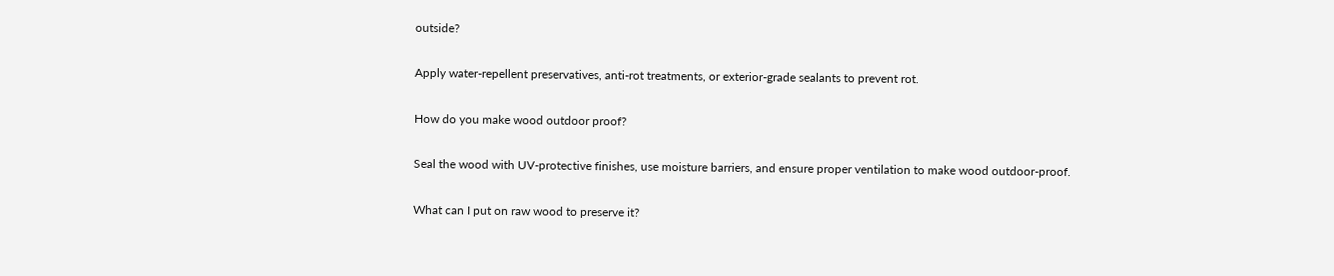outside?

Apply water-repellent preservatives, anti-rot treatments, or exterior-grade sealants to prevent rot.

How do you make wood outdoor proof?

Seal the wood with UV-protective finishes, use moisture barriers, and ensure proper ventilation to make wood outdoor-proof.

What can I put on raw wood to preserve it?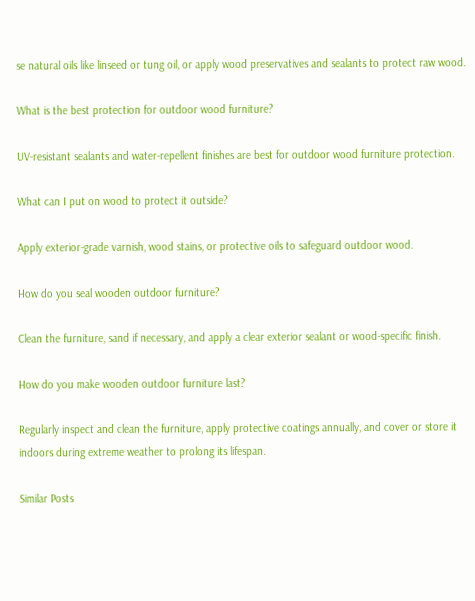se natural oils like linseed or tung oil, or apply wood preservatives and sealants to protect raw wood.

What is the best protection for outdoor wood furniture?

UV-resistant sealants and water-repellent finishes are best for outdoor wood furniture protection.

What can I put on wood to protect it outside?

Apply exterior-grade varnish, wood stains, or protective oils to safeguard outdoor wood.

How do you seal wooden outdoor furniture?

Clean the furniture, sand if necessary, and apply a clear exterior sealant or wood-specific finish.

How do you make wooden outdoor furniture last?

Regularly inspect and clean the furniture, apply protective coatings annually, and cover or store it indoors during extreme weather to prolong its lifespan.

Similar Posts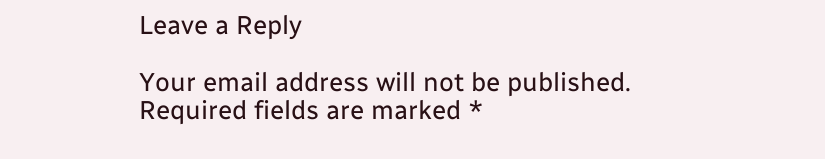Leave a Reply

Your email address will not be published. Required fields are marked *